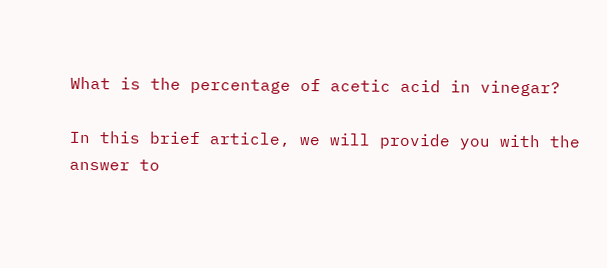What is the percentage of acetic acid in vinegar?

In this brief article, we will provide you with the answer to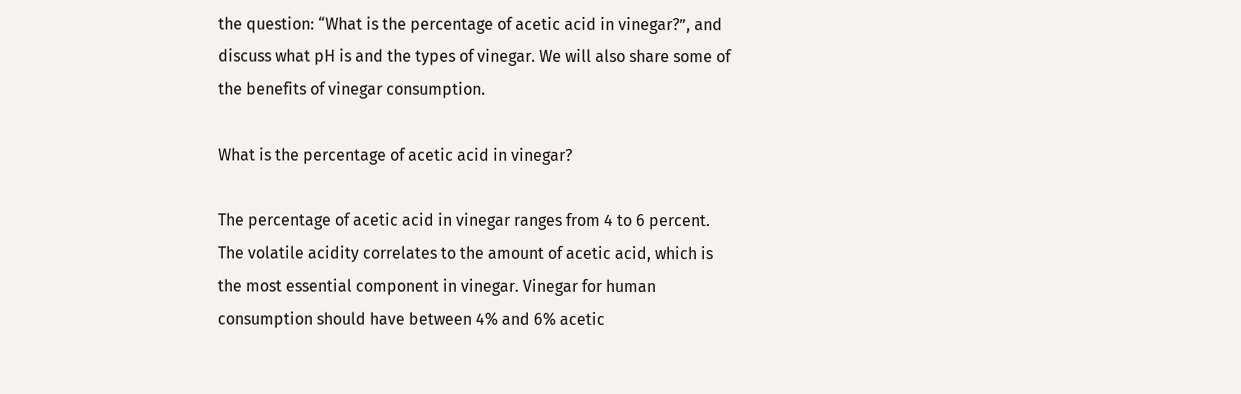the question: “What is the percentage of acetic acid in vinegar?”, and discuss what pH is and the types of vinegar. We will also share some of the benefits of vinegar consumption.

What is the percentage of acetic acid in vinegar?

The percentage of acetic acid in vinegar ranges from 4 to 6 percent. The volatile acidity correlates to the amount of acetic acid, which is the most essential component in vinegar. Vinegar for human consumption should have between 4% and 6% acetic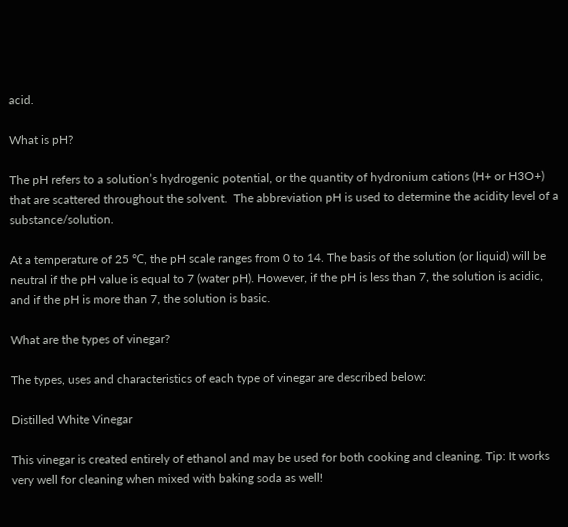acid.

What is pH?

The pH refers to a solution’s hydrogenic potential, or the quantity of hydronium cations (H+ or H3O+) that are scattered throughout the solvent.  The abbreviation pH is used to determine the acidity level of a substance/solution.

At a temperature of 25 ℃, the pH scale ranges from 0 to 14. The basis of the solution (or liquid) will be neutral if the pH value is equal to 7 (water pH). However, if the pH is less than 7, the solution is acidic, and if the pH is more than 7, the solution is basic.

What are the types of vinegar?

The types, uses and characteristics of each type of vinegar are described below:

Distilled White Vinegar

This vinegar is created entirely of ethanol and may be used for both cooking and cleaning. Tip: It works very well for cleaning when mixed with baking soda as well!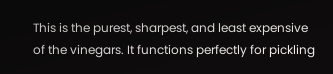This is the purest, sharpest, and least expensive of the vinegars. It functions perfectly for pickling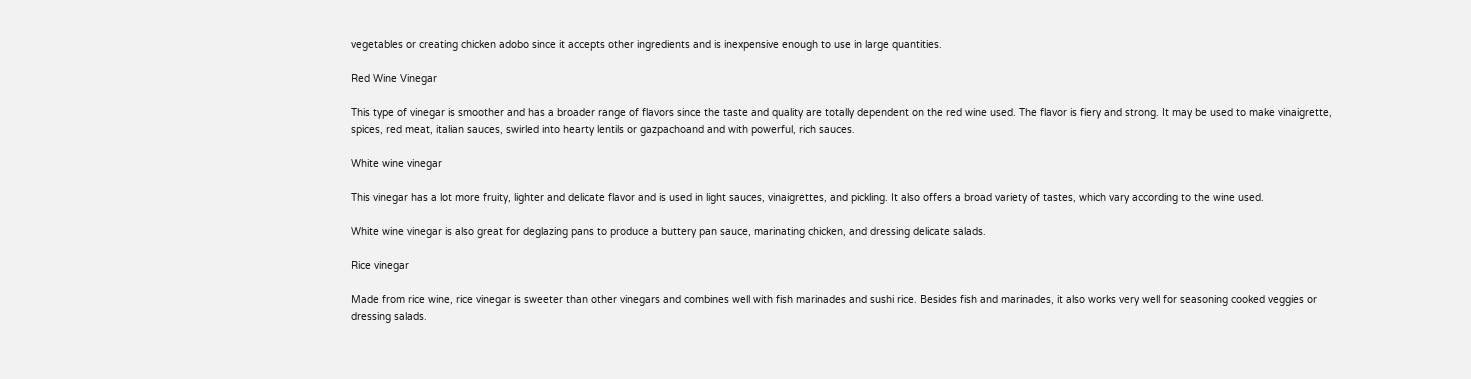vegetables or creating chicken adobo since it accepts other ingredients and is inexpensive enough to use in large quantities.

Red Wine Vinegar

This type of vinegar is smoother and has a broader range of flavors since the taste and quality are totally dependent on the red wine used. The flavor is fiery and strong. It may be used to make vinaigrette, spices, red meat, italian sauces, swirled into hearty lentils or gazpachoand and with powerful, rich sauces.

White wine vinegar

This vinegar has a lot more fruity, lighter and delicate flavor and is used in light sauces, vinaigrettes, and pickling. It also offers a broad variety of tastes, which vary according to the wine used.

White wine vinegar is also great for deglazing pans to produce a buttery pan sauce, marinating chicken, and dressing delicate salads.

Rice vinegar

Made from rice wine, rice vinegar is sweeter than other vinegars and combines well with fish marinades and sushi rice. Besides fish and marinades, it also works very well for seasoning cooked veggies or dressing salads.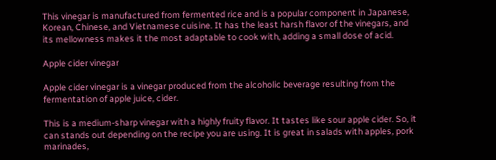This vinegar is manufactured from fermented rice and is a popular component in Japanese, Korean, Chinese, and Vietnamese cuisine. It has the least harsh flavor of the vinegars, and its mellowness makes it the most adaptable to cook with, adding a small dose of acid.

Apple cider vinegar

Apple cider vinegar is a vinegar produced from the alcoholic beverage resulting from the fermentation of apple juice, cider.

This is a medium-sharp vinegar with a highly fruity flavor. It tastes like sour apple cider. So, it can stands out depending on the recipe you are using. It is great in salads with apples, pork marinades,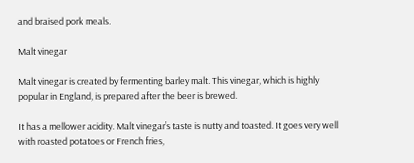and braised pork meals.

Malt vinegar

Malt vinegar is created by fermenting barley malt. This vinegar, which is highly popular in England, is prepared after the beer is brewed.

It has a mellower acidity. Malt vinegar’s taste is nutty and toasted. It goes very well with roasted potatoes or French fries,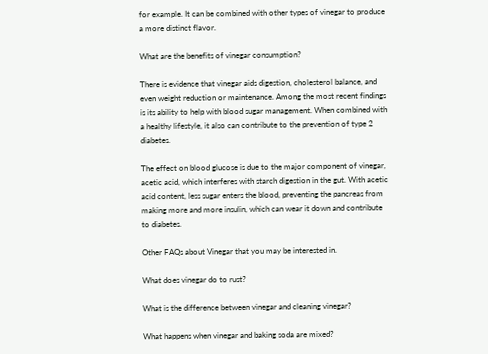for example. It can be combined with other types of vinegar to produce a more distinct flavor.

What are the benefits of vinegar consumption?

There is evidence that vinegar aids digestion, cholesterol balance, and even weight reduction or maintenance. Among the most recent findings is its ability to help with blood sugar management. When combined with a healthy lifestyle, it also can contribute to the prevention of type 2 diabetes.

The effect on blood glucose is due to the major component of vinegar, acetic acid, which interferes with starch digestion in the gut. With acetic acid content, less sugar enters the blood, preventing the pancreas from making more and more insulin, which can wear it down and contribute to diabetes.

Other FAQs about Vinegar that you may be interested in.

What does vinegar do to rust?

What is the difference between vinegar and cleaning vinegar?

What happens when vinegar and baking soda are mixed?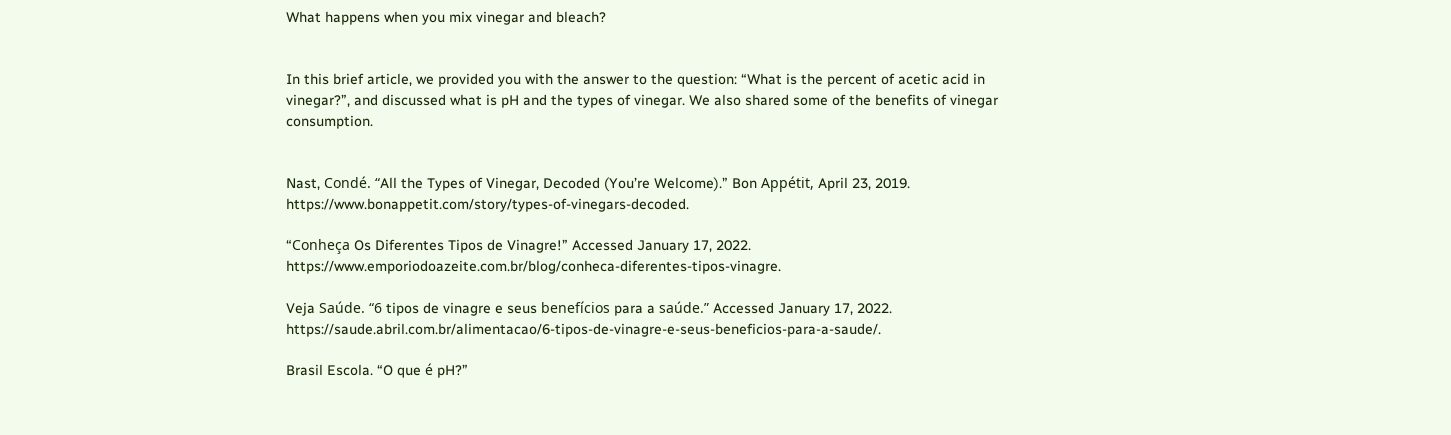What happens when you mix vinegar and bleach?


In this brief article, we provided you with the answer to the question: “What is the percent of acetic acid in vinegar?”, and discussed what is pH and the types of vinegar. We also shared some of the benefits of vinegar consumption.


Nast, Condé. “All the Types of Vinegar, Decoded (You’re Welcome).” Bon Appétit, April 23, 2019. https://www.bonappetit.com/story/types-of-vinegars-decoded.

“Conheça Os Diferentes Tipos de Vinagre!” Accessed January 17, 2022. https://www.emporiodoazeite.com.br/blog/conheca-diferentes-tipos-vinagre.

Veja Saúde. “6 tipos de vinagre e seus benefícios para a saúde.” Accessed January 17, 2022. https://saude.abril.com.br/alimentacao/6-tipos-de-vinagre-e-seus-beneficios-para-a-saude/.

Brasil Escola. “O que é pH?”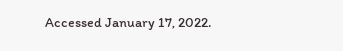Accessed January 17, 2022.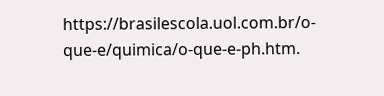https://brasilescola.uol.com.br/o-que-e/quimica/o-que-e-ph.htm.